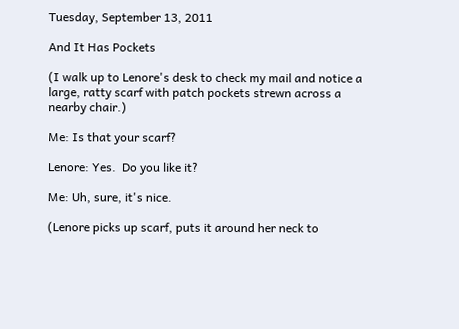Tuesday, September 13, 2011

And It Has Pockets

(I walk up to Lenore's desk to check my mail and notice a large, ratty scarf with patch pockets strewn across a nearby chair.)

Me: Is that your scarf?

Lenore: Yes.  Do you like it?

Me: Uh, sure, it's nice.

(Lenore picks up scarf, puts it around her neck to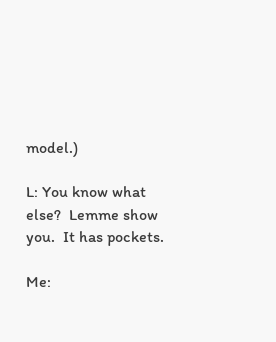model.)

L: You know what else?  Lemme show you.  It has pockets.

Me: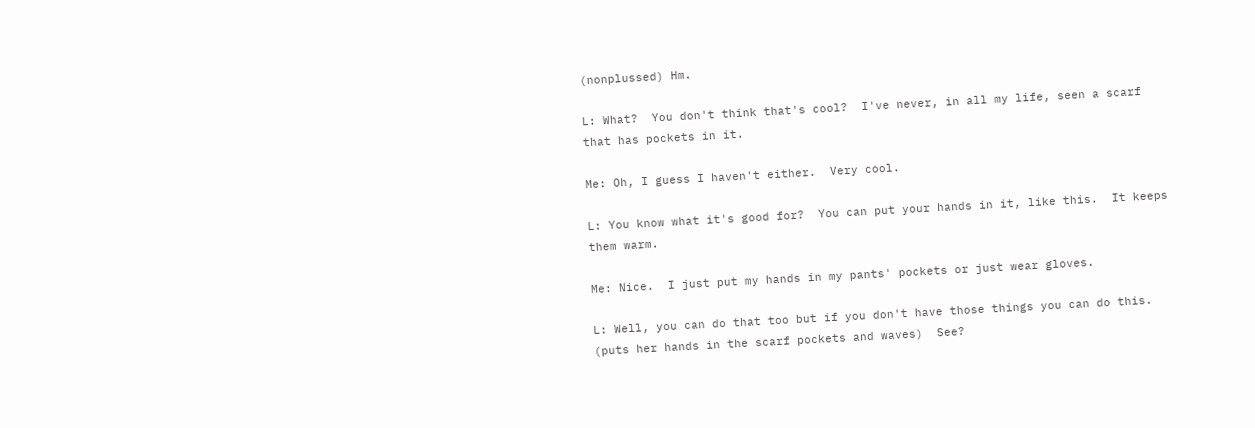(nonplussed) Hm.

L: What?  You don't think that's cool?  I've never, in all my life, seen a scarf that has pockets in it.

Me: Oh, I guess I haven't either.  Very cool.

L: You know what it's good for?  You can put your hands in it, like this.  It keeps them warm.

Me: Nice.  I just put my hands in my pants' pockets or just wear gloves.

L: Well, you can do that too but if you don't have those things you can do this.  (puts her hands in the scarf pockets and waves)  See?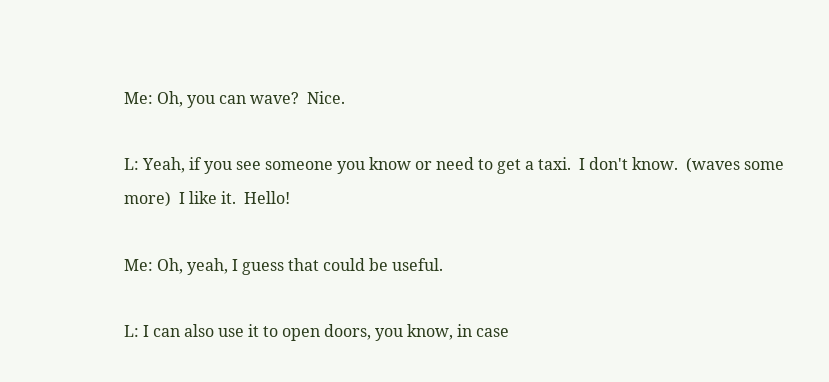Me: Oh, you can wave?  Nice.

L: Yeah, if you see someone you know or need to get a taxi.  I don't know.  (waves some more)  I like it.  Hello!

Me: Oh, yeah, I guess that could be useful.

L: I can also use it to open doors, you know, in case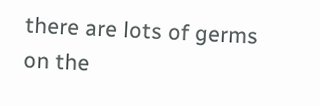there are lots of germs on the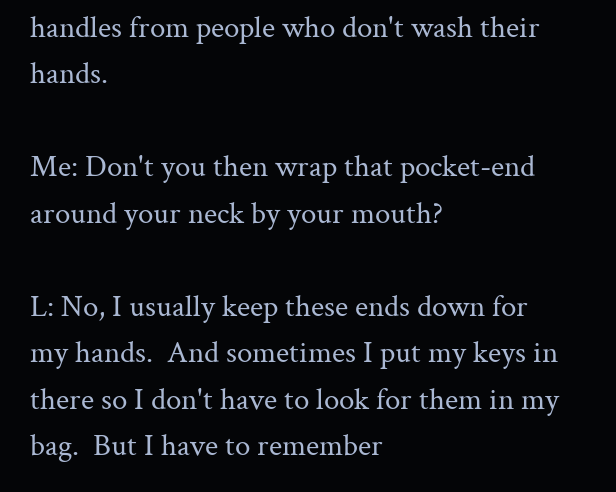handles from people who don't wash their hands.

Me: Don't you then wrap that pocket-end around your neck by your mouth?

L: No, I usually keep these ends down for my hands.  And sometimes I put my keys in there so I don't have to look for them in my bag.  But I have to remember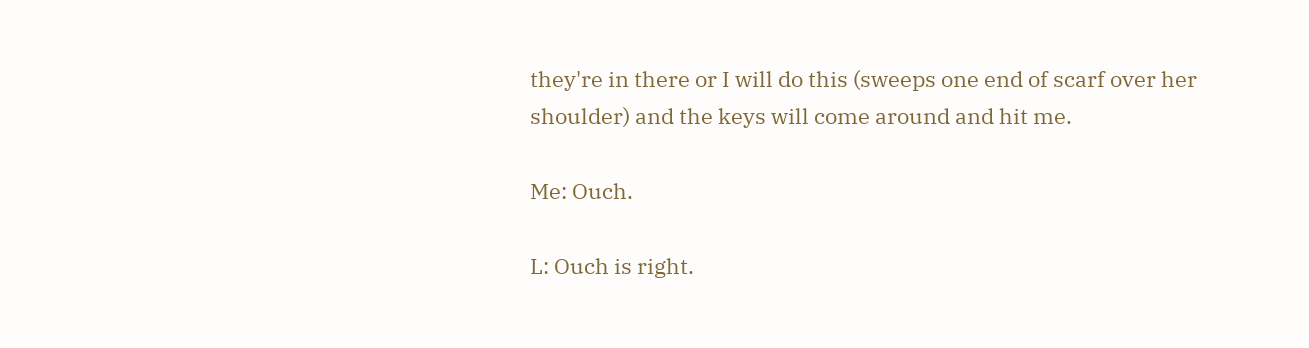they're in there or I will do this (sweeps one end of scarf over her shoulder) and the keys will come around and hit me.

Me: Ouch.

L: Ouch is right.